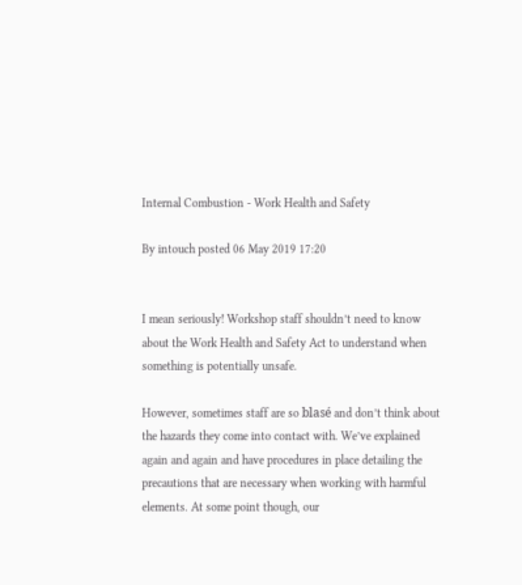Internal Combustion - Work Health and Safety

By intouch posted 06 May 2019 17:20


I mean seriously! Workshop staff shouldn’t need to know about the Work Health and Safety Act to understand when something is potentially unsafe.

However, sometimes staff are so blasé and don’t think about the hazards they come into contact with. We’ve explained again and again and have procedures in place detailing the precautions that are necessary when working with harmful elements. At some point though, our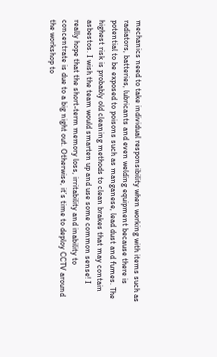mechanics need to take individual responsibility when working with items such as radiators, batteries, lubricants and even welding equipment because there is potential to be exposed to poisons such as manganese, lead dust and fumes. The highest risk is probably old cleaning methods to clean brakes that may contain asbestos. I wish the team would smarten up and use some common sense! I really hope that the short-term memory loss, irritability and inability to concentrate is due to a big night out. Otherwise, it’s time to deploy CCTV around the workshop to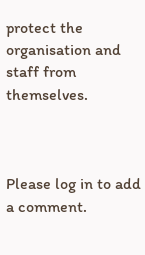protect the organisation and staff from themselves.



Please log in to add a comment.